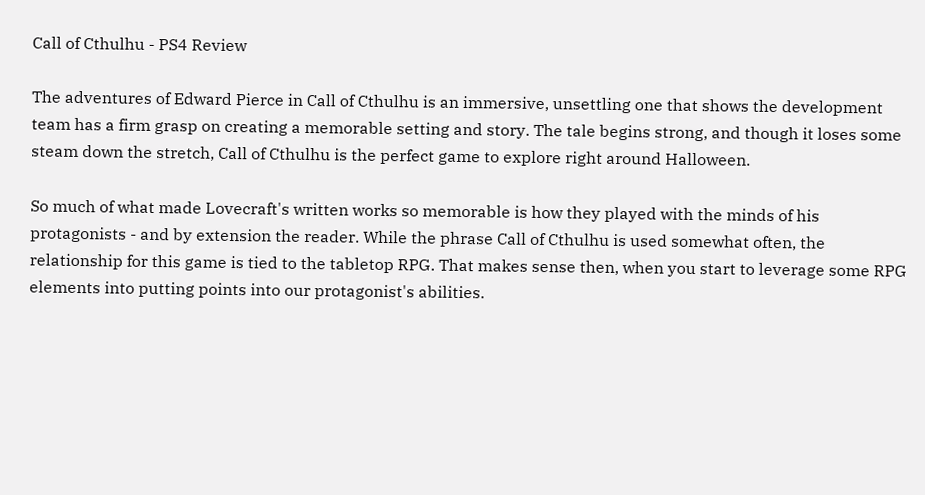Call of Cthulhu - PS4 Review

The adventures of Edward Pierce in Call of Cthulhu is an immersive, unsettling one that shows the development team has a firm grasp on creating a memorable setting and story. The tale begins strong, and though it loses some steam down the stretch, Call of Cthulhu is the perfect game to explore right around Halloween.

So much of what made Lovecraft's written works so memorable is how they played with the minds of his protagonists - and by extension the reader. While the phrase Call of Cthulhu is used somewhat often, the relationship for this game is tied to the tabletop RPG. That makes sense then, when you start to leverage some RPG elements into putting points into our protagonist's abilities.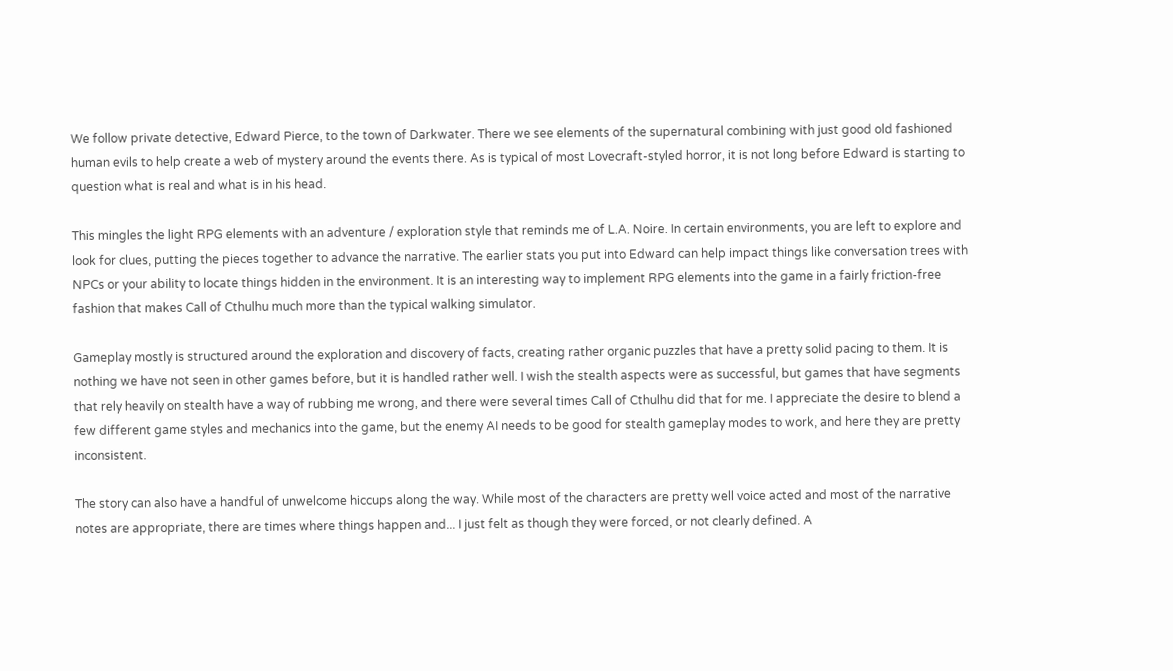We follow private detective, Edward Pierce, to the town of Darkwater. There we see elements of the supernatural combining with just good old fashioned human evils to help create a web of mystery around the events there. As is typical of most Lovecraft-styled horror, it is not long before Edward is starting to question what is real and what is in his head.

This mingles the light RPG elements with an adventure / exploration style that reminds me of L.A. Noire. In certain environments, you are left to explore and look for clues, putting the pieces together to advance the narrative. The earlier stats you put into Edward can help impact things like conversation trees with NPCs or your ability to locate things hidden in the environment. It is an interesting way to implement RPG elements into the game in a fairly friction-free fashion that makes Call of Cthulhu much more than the typical walking simulator.

Gameplay mostly is structured around the exploration and discovery of facts, creating rather organic puzzles that have a pretty solid pacing to them. It is nothing we have not seen in other games before, but it is handled rather well. I wish the stealth aspects were as successful, but games that have segments that rely heavily on stealth have a way of rubbing me wrong, and there were several times Call of Cthulhu did that for me. I appreciate the desire to blend a few different game styles and mechanics into the game, but the enemy AI needs to be good for stealth gameplay modes to work, and here they are pretty inconsistent.

The story can also have a handful of unwelcome hiccups along the way. While most of the characters are pretty well voice acted and most of the narrative notes are appropriate, there are times where things happen and... I just felt as though they were forced, or not clearly defined. A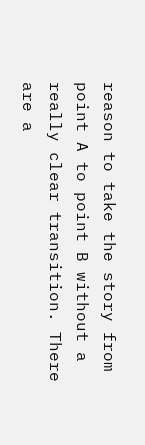reason to take the story from point A to point B without a really clear transition. There are a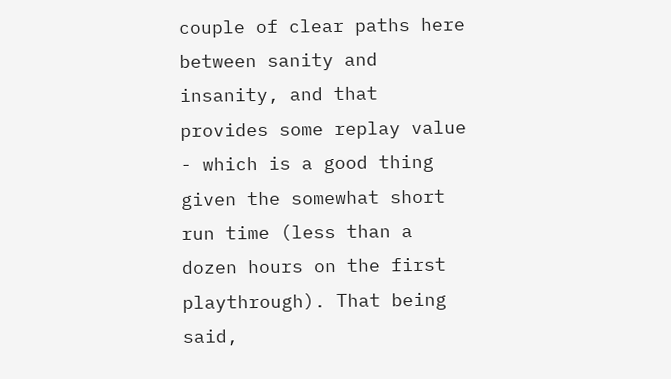couple of clear paths here between sanity and insanity, and that provides some replay value - which is a good thing given the somewhat short run time (less than a dozen hours on the first playthrough). That being said,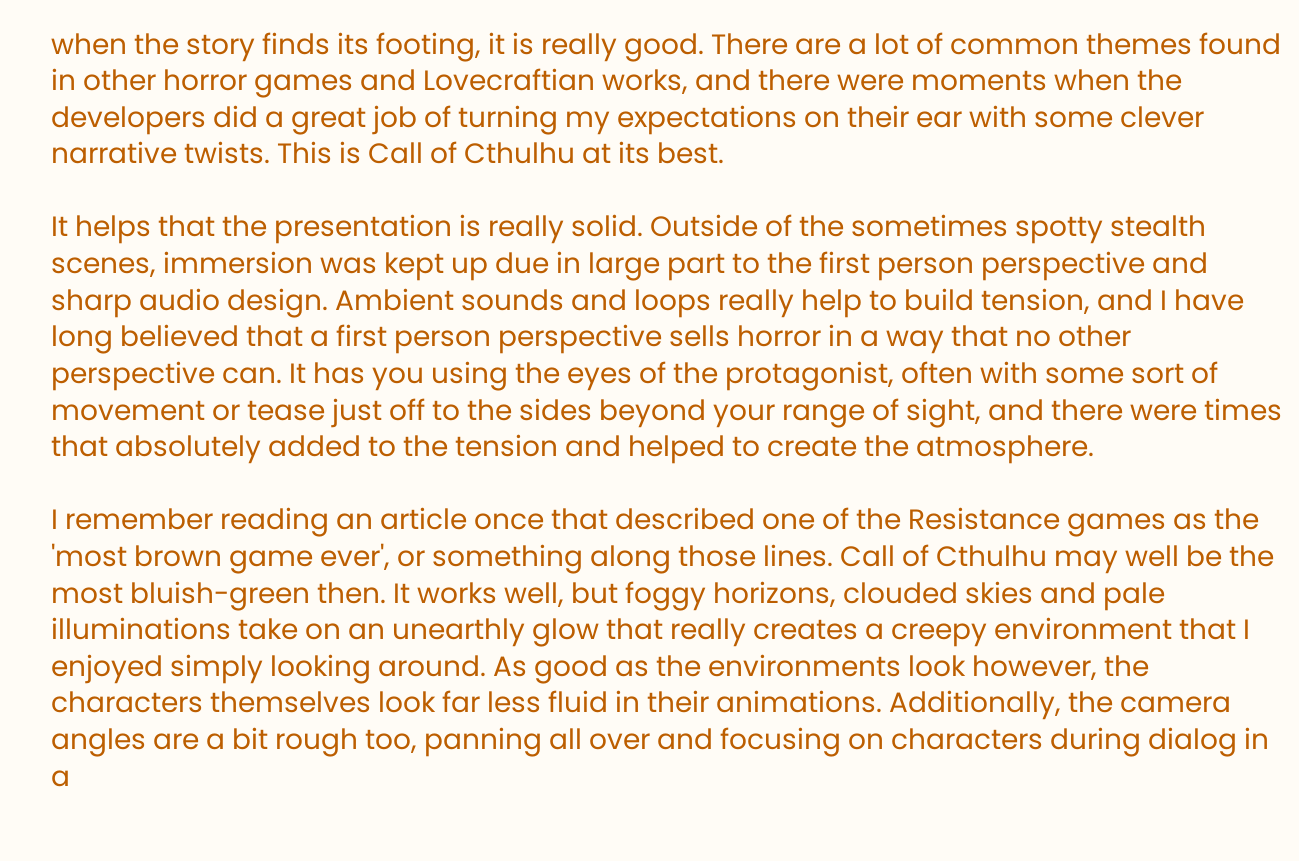when the story finds its footing, it is really good. There are a lot of common themes found in other horror games and Lovecraftian works, and there were moments when the developers did a great job of turning my expectations on their ear with some clever narrative twists. This is Call of Cthulhu at its best.

It helps that the presentation is really solid. Outside of the sometimes spotty stealth scenes, immersion was kept up due in large part to the first person perspective and sharp audio design. Ambient sounds and loops really help to build tension, and I have long believed that a first person perspective sells horror in a way that no other perspective can. It has you using the eyes of the protagonist, often with some sort of movement or tease just off to the sides beyond your range of sight, and there were times that absolutely added to the tension and helped to create the atmosphere.

I remember reading an article once that described one of the Resistance games as the 'most brown game ever', or something along those lines. Call of Cthulhu may well be the most bluish-green then. It works well, but foggy horizons, clouded skies and pale illuminations take on an unearthly glow that really creates a creepy environment that I enjoyed simply looking around. As good as the environments look however, the characters themselves look far less fluid in their animations. Additionally, the camera angles are a bit rough too, panning all over and focusing on characters during dialog in a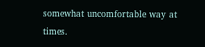somewhat uncomfortable way at times.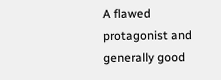A flawed protagonist and generally good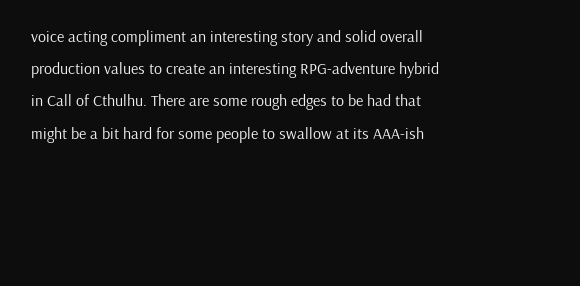voice acting compliment an interesting story and solid overall production values to create an interesting RPG-adventure hybrid in Call of Cthulhu. There are some rough edges to be had that might be a bit hard for some people to swallow at its AAA-ish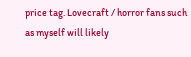price tag. Lovecraft / horror fans such as myself will likely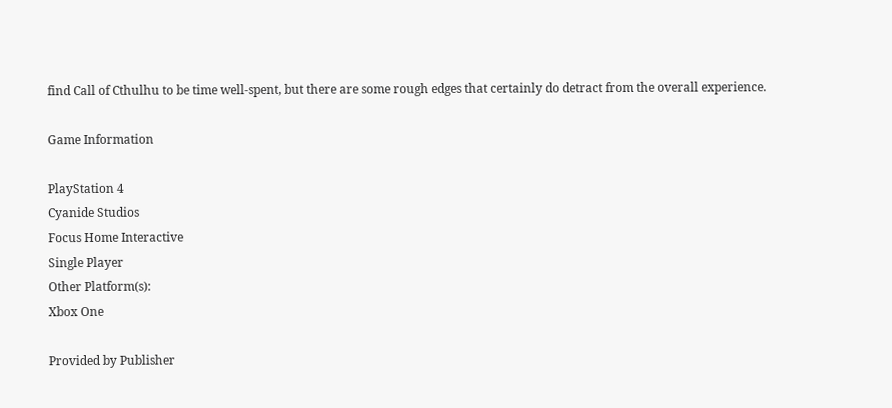find Call of Cthulhu to be time well-spent, but there are some rough edges that certainly do detract from the overall experience.

Game Information

PlayStation 4
Cyanide Studios
Focus Home Interactive
Single Player
Other Platform(s):
Xbox One

Provided by Publisher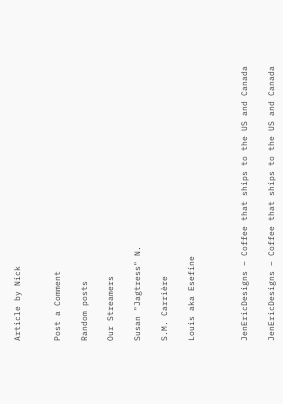Article by Nick


Post a Comment

Random posts

Our Streamers

Susan "Jagtress" N.

S.M. Carrière

Louis aka Esefine



JenEricDesigns – Coffee that ships to the US and Canada

JenEricDesigns – Coffee that ships to the US and Canada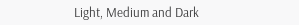Light, Medium and Dark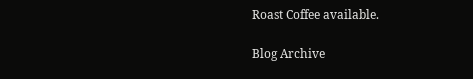Roast Coffee available.

Blog Archive